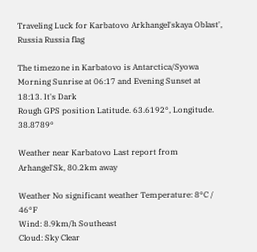Traveling Luck for Karbatovo Arkhangel'skaya Oblast', Russia Russia flag

The timezone in Karbatovo is Antarctica/Syowa
Morning Sunrise at 06:17 and Evening Sunset at 18:13. It's Dark
Rough GPS position Latitude. 63.6192°, Longitude. 38.8789°

Weather near Karbatovo Last report from Arhangel'Sk, 80.2km away

Weather No significant weather Temperature: 8°C / 46°F
Wind: 8.9km/h Southeast
Cloud: Sky Clear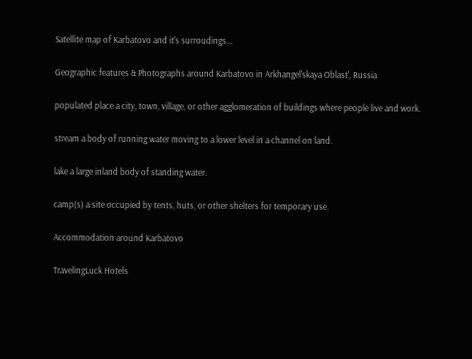Satellite map of Karbatovo and it's surroudings...

Geographic features & Photographs around Karbatovo in Arkhangel'skaya Oblast', Russia

populated place a city, town, village, or other agglomeration of buildings where people live and work.

stream a body of running water moving to a lower level in a channel on land.

lake a large inland body of standing water.

camp(s) a site occupied by tents, huts, or other shelters for temporary use.

Accommodation around Karbatovo

TravelingLuck Hotels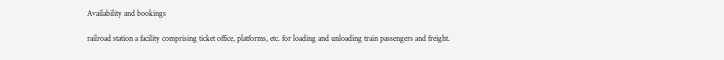Availability and bookings

railroad station a facility comprising ticket office, platforms, etc. for loading and unloading train passengers and freight.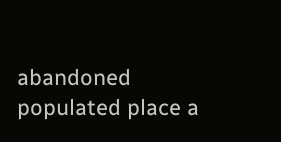abandoned populated place a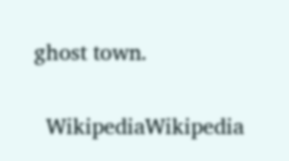ghost town.

  WikipediaWikipedia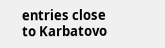entries close to Karbatovo